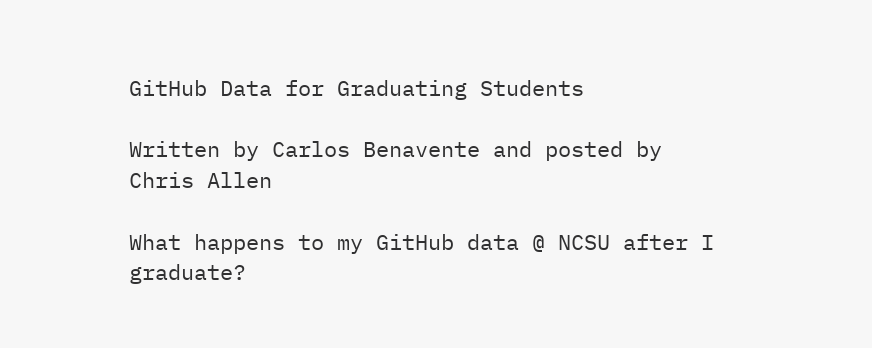GitHub Data for Graduating Students

Written by Carlos Benavente and posted by Chris Allen

What happens to my GitHub data @ NCSU after I graduate?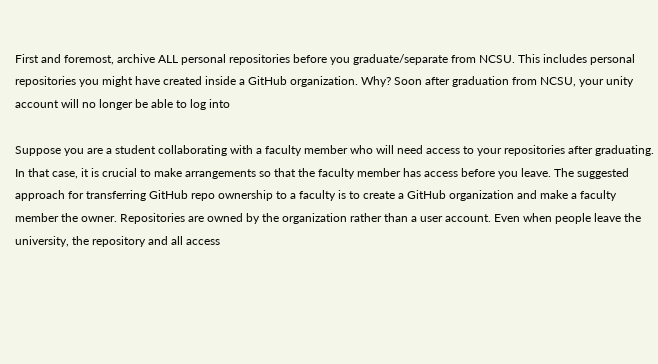First and foremost, archive ALL personal repositories before you graduate/separate from NCSU. This includes personal repositories you might have created inside a GitHub organization. Why? Soon after graduation from NCSU, your unity account will no longer be able to log into

Suppose you are a student collaborating with a faculty member who will need access to your repositories after graduating. In that case, it is crucial to make arrangements so that the faculty member has access before you leave. The suggested approach for transferring GitHub repo ownership to a faculty is to create a GitHub organization and make a faculty member the owner. Repositories are owned by the organization rather than a user account. Even when people leave the university, the repository and all access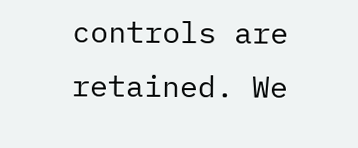controls are retained. We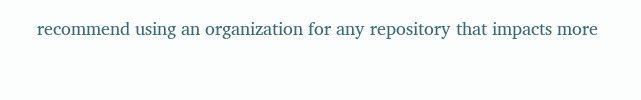recommend using an organization for any repository that impacts more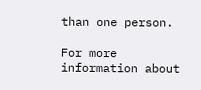than one person.

For more information about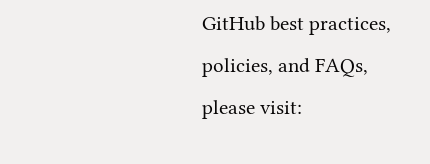GitHub best practices, policies, and FAQs, please visit: